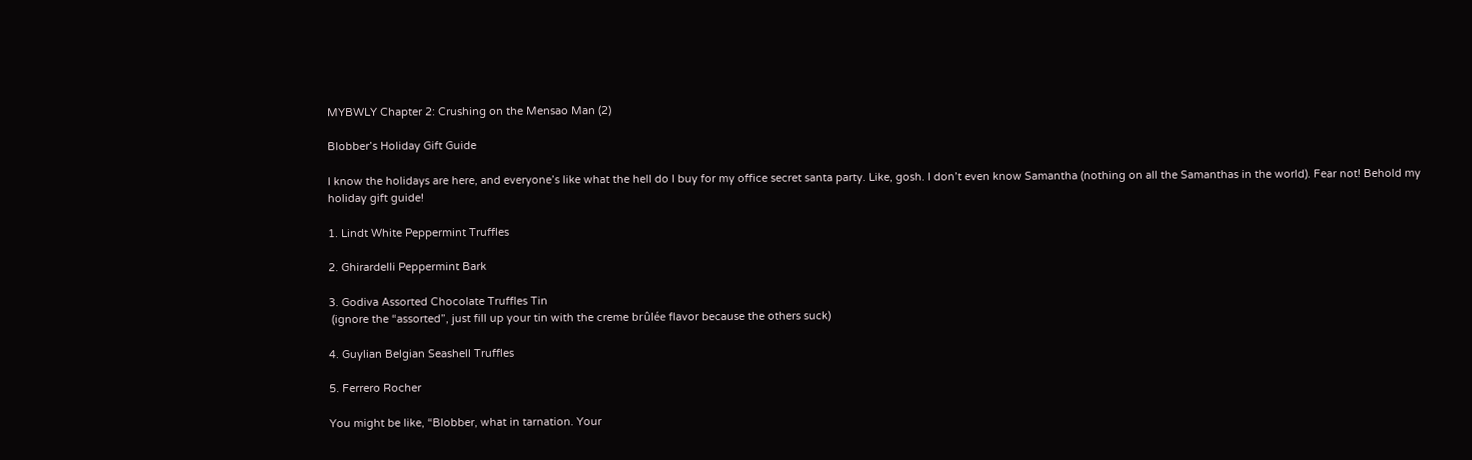MYBWLY Chapter 2: Crushing on the Mensao Man (2)

Blobber’s Holiday Gift Guide

I know the holidays are here, and everyone’s like what the hell do I buy for my office secret santa party. Like, gosh. I don’t even know Samantha (nothing on all the Samanthas in the world). Fear not! Behold my holiday gift guide!

1. Lindt White Peppermint Truffles

2. Ghirardelli Peppermint Bark

3. Godiva Assorted Chocolate Truffles Tin
 (ignore the “assorted”, just fill up your tin with the creme brûlée flavor because the others suck)

4. Guylian Belgian Seashell Truffles

5. Ferrero Rocher

You might be like, “Blobber, what in tarnation. Your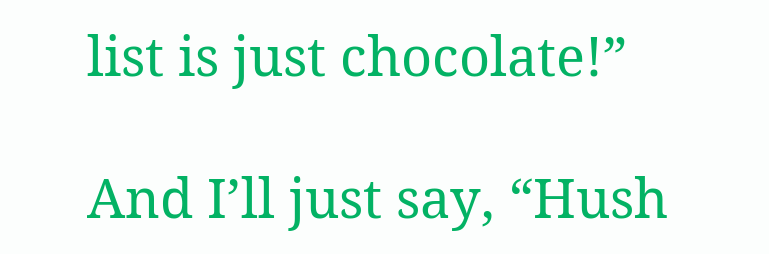list is just chocolate!”

And I’ll just say, “Hush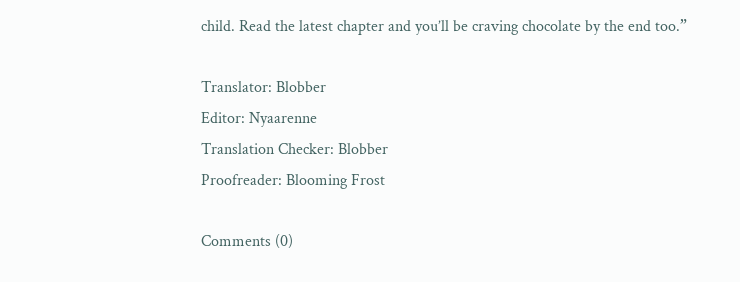child. Read the latest chapter and you’ll be craving chocolate by the end too.”

Translator: Blobber
Editor: Nyaarenne
Translation Checker: Blobber
Proofreader: Blooming Frost

Comments (0)